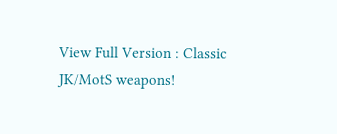View Full Version : Classic JK/MotS weapons!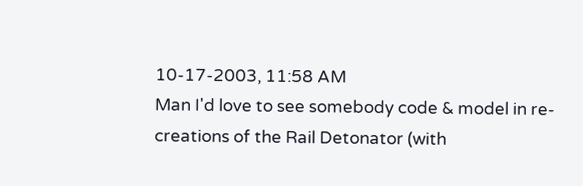10-17-2003, 11:58 AM
Man I'd love to see somebody code & model in re-creations of the Rail Detonator (with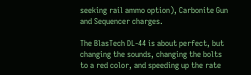seeking rail ammo option), Carbonite Gun and Sequencer charges.

The BlasTech DL-44 is about perfect, but changing the sounds, changing the bolts to a red color, and speeding up the rate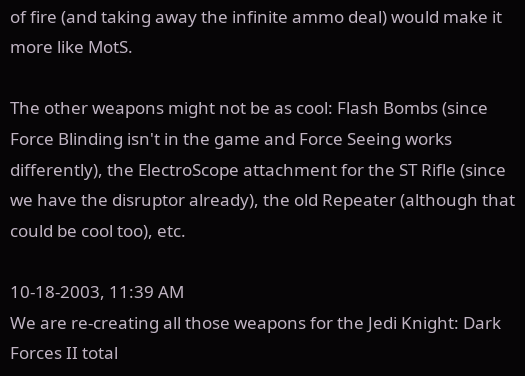of fire (and taking away the infinite ammo deal) would make it more like MotS.

The other weapons might not be as cool: Flash Bombs (since Force Blinding isn't in the game and Force Seeing works differently), the ElectroScope attachment for the ST Rifle (since we have the disruptor already), the old Repeater (although that could be cool too), etc.

10-18-2003, 11:39 AM
We are re-creating all those weapons for the Jedi Knight: Dark Forces II total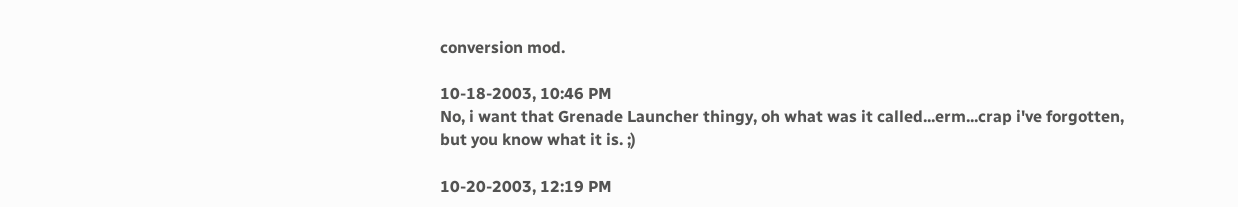conversion mod.

10-18-2003, 10:46 PM
No, i want that Grenade Launcher thingy, oh what was it called...erm...crap i've forgotten, but you know what it is. ;)

10-20-2003, 12:19 PM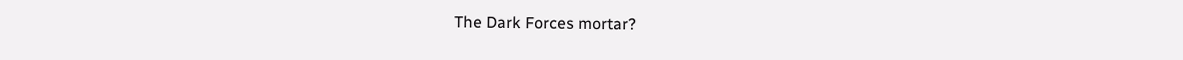The Dark Forces mortar?